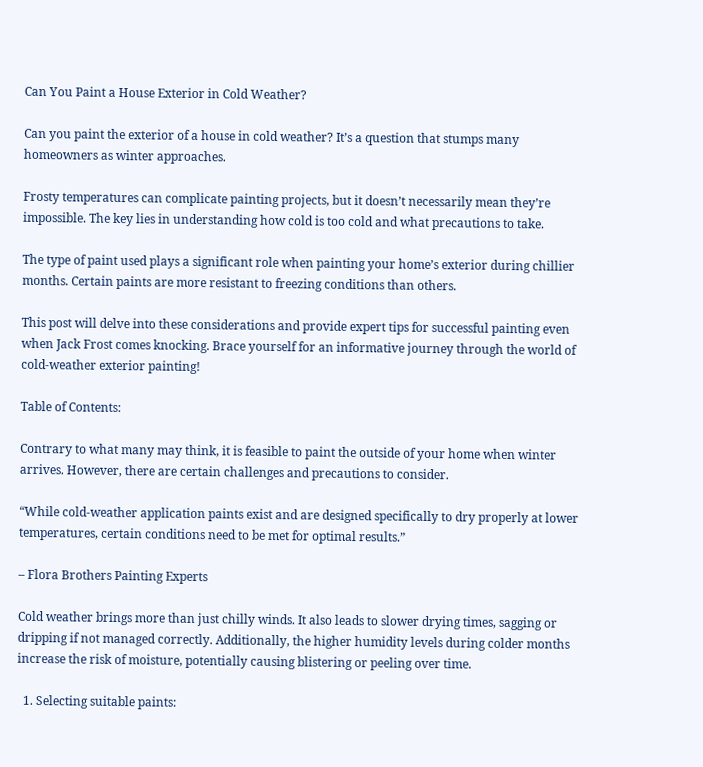Can You Paint a House Exterior in Cold Weather?

Can you paint the exterior of a house in cold weather? It’s a question that stumps many homeowners as winter approaches.

Frosty temperatures can complicate painting projects, but it doesn’t necessarily mean they’re impossible. The key lies in understanding how cold is too cold and what precautions to take.

The type of paint used plays a significant role when painting your home’s exterior during chillier months. Certain paints are more resistant to freezing conditions than others.

This post will delve into these considerations and provide expert tips for successful painting even when Jack Frost comes knocking. Brace yourself for an informative journey through the world of cold-weather exterior painting!

Table of Contents:

Contrary to what many may think, it is feasible to paint the outside of your home when winter arrives. However, there are certain challenges and precautions to consider.

“While cold-weather application paints exist and are designed specifically to dry properly at lower temperatures, certain conditions need to be met for optimal results.”

– Flora Brothers Painting Experts

Cold weather brings more than just chilly winds. It also leads to slower drying times, sagging or dripping if not managed correctly. Additionally, the higher humidity levels during colder months increase the risk of moisture, potentially causing blistering or peeling over time.

  1. Selecting suitable paints: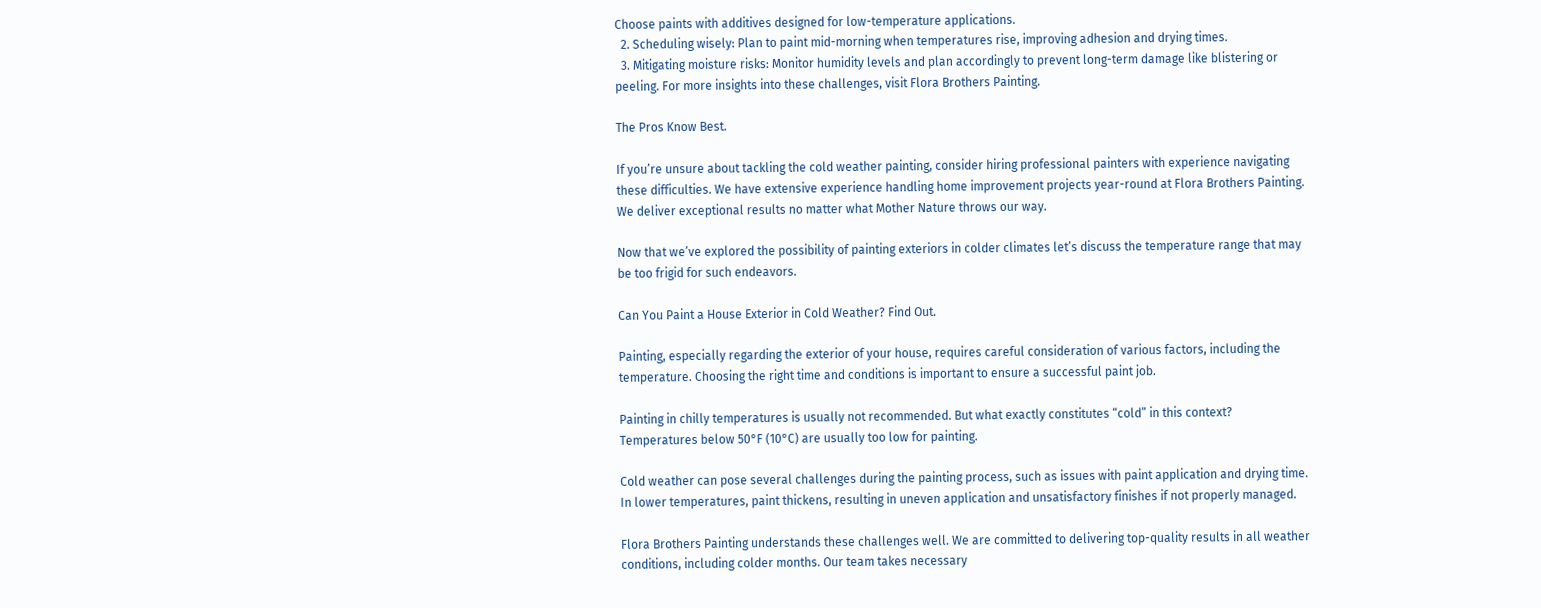Choose paints with additives designed for low-temperature applications.
  2. Scheduling wisely: Plan to paint mid-morning when temperatures rise, improving adhesion and drying times.
  3. Mitigating moisture risks: Monitor humidity levels and plan accordingly to prevent long-term damage like blistering or peeling. For more insights into these challenges, visit Flora Brothers Painting.

The Pros Know Best.

If you’re unsure about tackling the cold weather painting, consider hiring professional painters with experience navigating these difficulties. We have extensive experience handling home improvement projects year-round at Flora Brothers Painting. We deliver exceptional results no matter what Mother Nature throws our way.

Now that we’ve explored the possibility of painting exteriors in colder climates let’s discuss the temperature range that may be too frigid for such endeavors.

Can You Paint a House Exterior in Cold Weather? Find Out.

Painting, especially regarding the exterior of your house, requires careful consideration of various factors, including the temperature. Choosing the right time and conditions is important to ensure a successful paint job.

Painting in chilly temperatures is usually not recommended. But what exactly constitutes “cold” in this context? Temperatures below 50°F (10°C) are usually too low for painting.

Cold weather can pose several challenges during the painting process, such as issues with paint application and drying time. In lower temperatures, paint thickens, resulting in uneven application and unsatisfactory finishes if not properly managed.

Flora Brothers Painting understands these challenges well. We are committed to delivering top-quality results in all weather conditions, including colder months. Our team takes necessary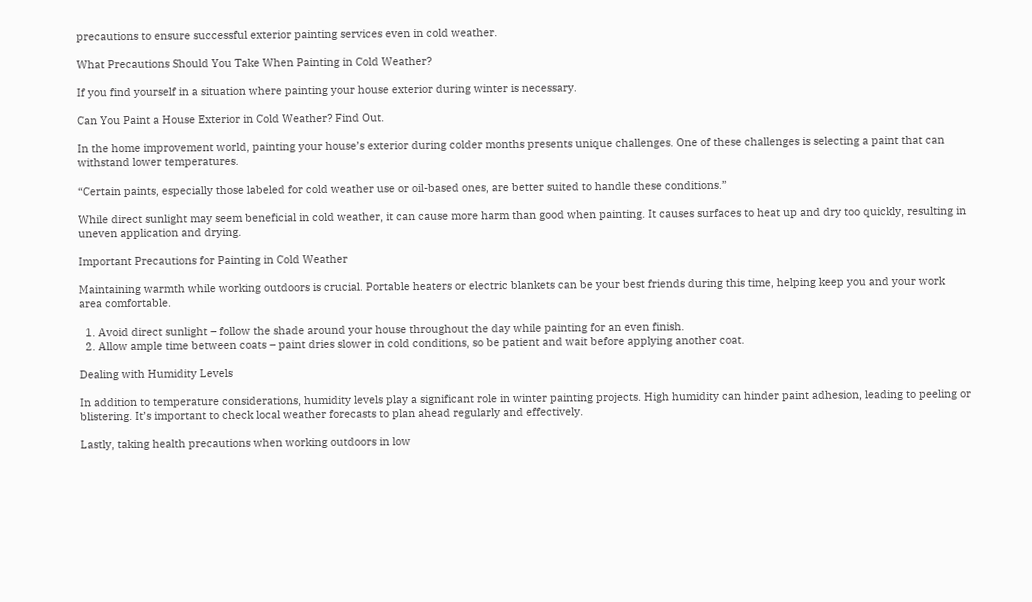precautions to ensure successful exterior painting services even in cold weather.

What Precautions Should You Take When Painting in Cold Weather?

If you find yourself in a situation where painting your house exterior during winter is necessary.

Can You Paint a House Exterior in Cold Weather? Find Out.

In the home improvement world, painting your house’s exterior during colder months presents unique challenges. One of these challenges is selecting a paint that can withstand lower temperatures.

“Certain paints, especially those labeled for cold weather use or oil-based ones, are better suited to handle these conditions.”

While direct sunlight may seem beneficial in cold weather, it can cause more harm than good when painting. It causes surfaces to heat up and dry too quickly, resulting in uneven application and drying.

Important Precautions for Painting in Cold Weather

Maintaining warmth while working outdoors is crucial. Portable heaters or electric blankets can be your best friends during this time, helping keep you and your work area comfortable.

  1. Avoid direct sunlight – follow the shade around your house throughout the day while painting for an even finish.
  2. Allow ample time between coats – paint dries slower in cold conditions, so be patient and wait before applying another coat.

Dealing with Humidity Levels

In addition to temperature considerations, humidity levels play a significant role in winter painting projects. High humidity can hinder paint adhesion, leading to peeling or blistering. It’s important to check local weather forecasts to plan ahead regularly and effectively.

Lastly, taking health precautions when working outdoors in low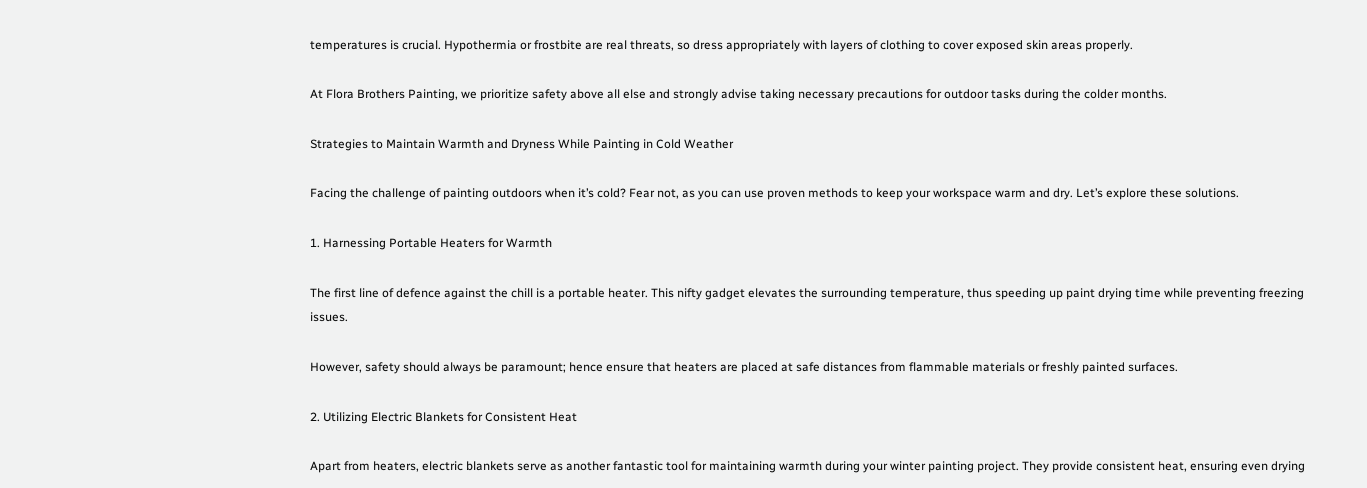temperatures is crucial. Hypothermia or frostbite are real threats, so dress appropriately with layers of clothing to cover exposed skin areas properly.

At Flora Brothers Painting, we prioritize safety above all else and strongly advise taking necessary precautions for outdoor tasks during the colder months.

Strategies to Maintain Warmth and Dryness While Painting in Cold Weather

Facing the challenge of painting outdoors when it’s cold? Fear not, as you can use proven methods to keep your workspace warm and dry. Let’s explore these solutions.

1. Harnessing Portable Heaters for Warmth

The first line of defence against the chill is a portable heater. This nifty gadget elevates the surrounding temperature, thus speeding up paint drying time while preventing freezing issues.

However, safety should always be paramount; hence ensure that heaters are placed at safe distances from flammable materials or freshly painted surfaces.

2. Utilizing Electric Blankets for Consistent Heat

Apart from heaters, electric blankets serve as another fantastic tool for maintaining warmth during your winter painting project. They provide consistent heat, ensuring even drying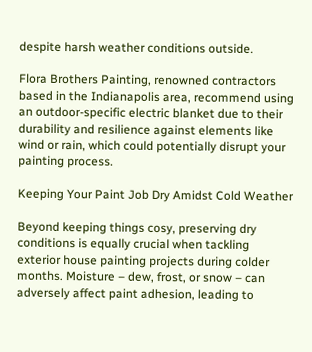despite harsh weather conditions outside.

Flora Brothers Painting, renowned contractors based in the Indianapolis area, recommend using an outdoor-specific electric blanket due to their durability and resilience against elements like wind or rain, which could potentially disrupt your painting process.

Keeping Your Paint Job Dry Amidst Cold Weather

Beyond keeping things cosy, preserving dry conditions is equally crucial when tackling exterior house painting projects during colder months. Moisture – dew, frost, or snow – can adversely affect paint adhesion, leading to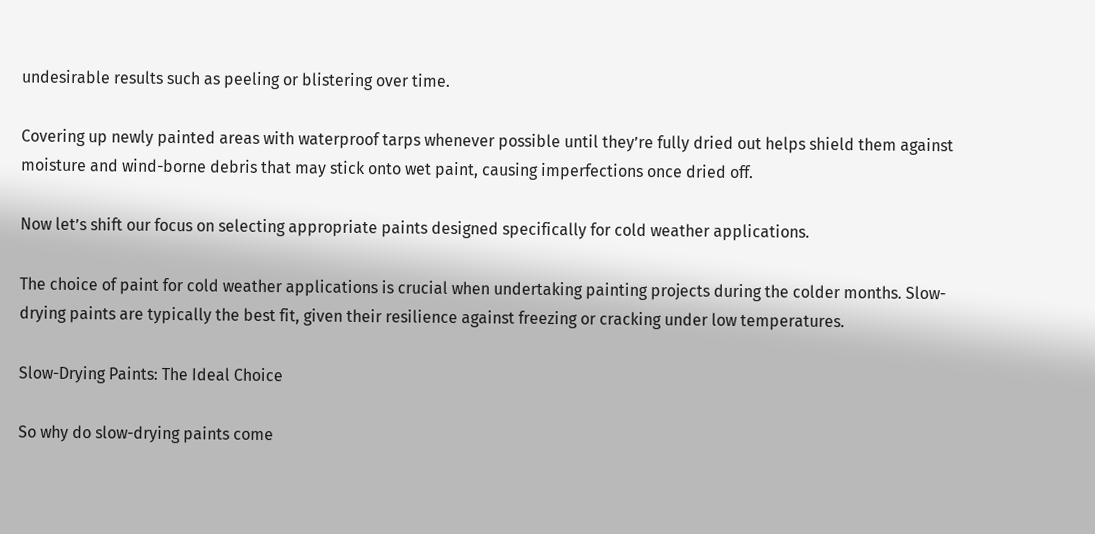undesirable results such as peeling or blistering over time.

Covering up newly painted areas with waterproof tarps whenever possible until they’re fully dried out helps shield them against moisture and wind-borne debris that may stick onto wet paint, causing imperfections once dried off.

Now let’s shift our focus on selecting appropriate paints designed specifically for cold weather applications.

The choice of paint for cold weather applications is crucial when undertaking painting projects during the colder months. Slow-drying paints are typically the best fit, given their resilience against freezing or cracking under low temperatures.

Slow-Drying Paints: The Ideal Choice

So why do slow-drying paints come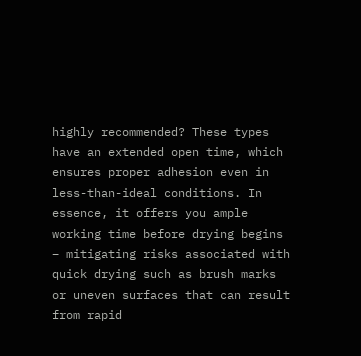highly recommended? These types have an extended open time, which ensures proper adhesion even in less-than-ideal conditions. In essence, it offers you ample working time before drying begins – mitigating risks associated with quick drying such as brush marks or uneven surfaces that can result from rapid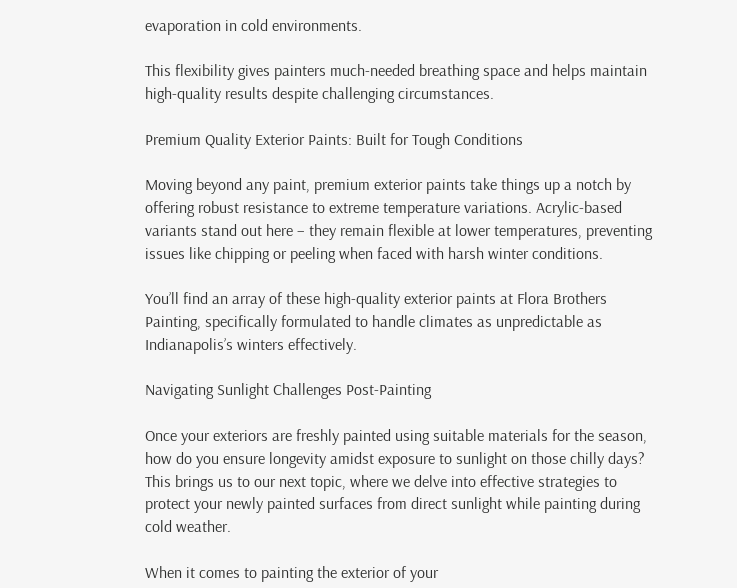evaporation in cold environments.

This flexibility gives painters much-needed breathing space and helps maintain high-quality results despite challenging circumstances.

Premium Quality Exterior Paints: Built for Tough Conditions

Moving beyond any paint, premium exterior paints take things up a notch by offering robust resistance to extreme temperature variations. Acrylic-based variants stand out here – they remain flexible at lower temperatures, preventing issues like chipping or peeling when faced with harsh winter conditions.

You’ll find an array of these high-quality exterior paints at Flora Brothers Painting, specifically formulated to handle climates as unpredictable as Indianapolis’s winters effectively.

Navigating Sunlight Challenges Post-Painting

Once your exteriors are freshly painted using suitable materials for the season, how do you ensure longevity amidst exposure to sunlight on those chilly days? This brings us to our next topic, where we delve into effective strategies to protect your newly painted surfaces from direct sunlight while painting during cold weather.

When it comes to painting the exterior of your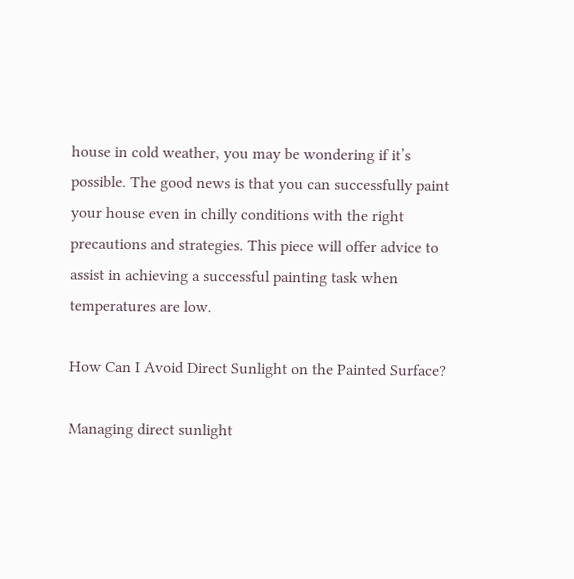house in cold weather, you may be wondering if it’s possible. The good news is that you can successfully paint your house even in chilly conditions with the right precautions and strategies. This piece will offer advice to assist in achieving a successful painting task when temperatures are low.

How Can I Avoid Direct Sunlight on the Painted Surface?

Managing direct sunlight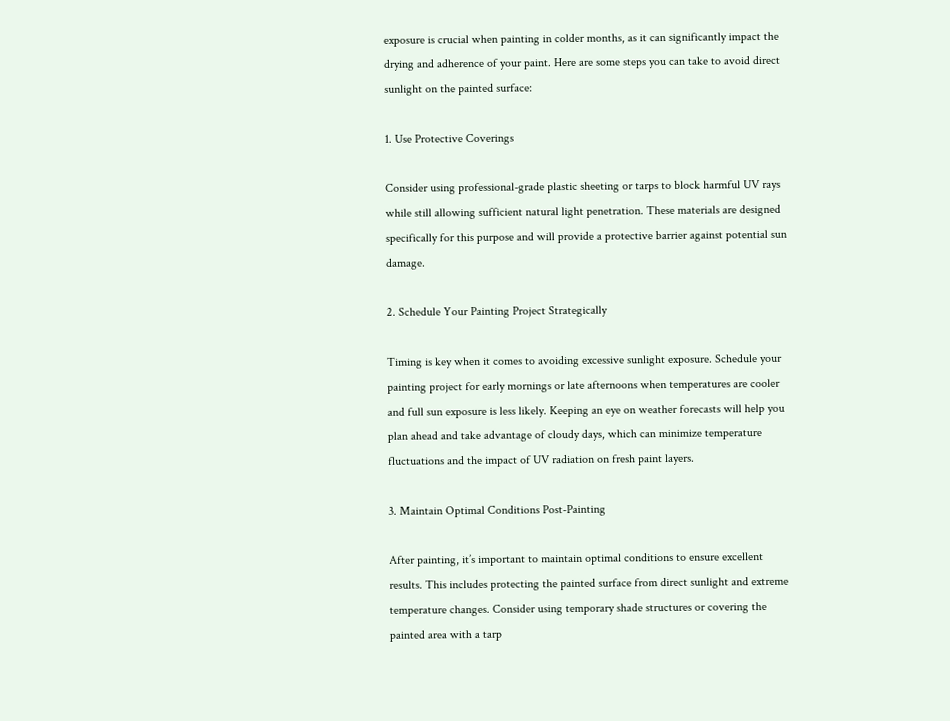exposure is crucial when painting in colder months, as it can significantly impact the drying and adherence of your paint. Here are some steps you can take to avoid direct sunlight on the painted surface:

1. Use Protective Coverings

Consider using professional-grade plastic sheeting or tarps to block harmful UV rays while still allowing sufficient natural light penetration. These materials are designed specifically for this purpose and will provide a protective barrier against potential sun damage.

2. Schedule Your Painting Project Strategically

Timing is key when it comes to avoiding excessive sunlight exposure. Schedule your painting project for early mornings or late afternoons when temperatures are cooler and full sun exposure is less likely. Keeping an eye on weather forecasts will help you plan ahead and take advantage of cloudy days, which can minimize temperature fluctuations and the impact of UV radiation on fresh paint layers.

3. Maintain Optimal Conditions Post-Painting

After painting, it’s important to maintain optimal conditions to ensure excellent results. This includes protecting the painted surface from direct sunlight and extreme temperature changes. Consider using temporary shade structures or covering the painted area with a tarp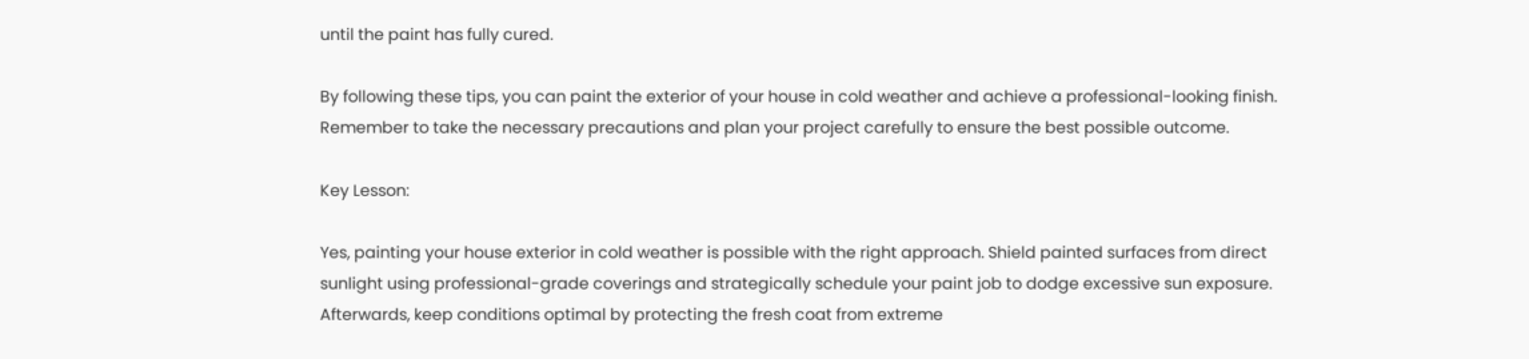until the paint has fully cured.

By following these tips, you can paint the exterior of your house in cold weather and achieve a professional-looking finish. Remember to take the necessary precautions and plan your project carefully to ensure the best possible outcome.

Key Lesson:

Yes, painting your house exterior in cold weather is possible with the right approach. Shield painted surfaces from direct sunlight using professional-grade coverings and strategically schedule your paint job to dodge excessive sun exposure. Afterwards, keep conditions optimal by protecting the fresh coat from extreme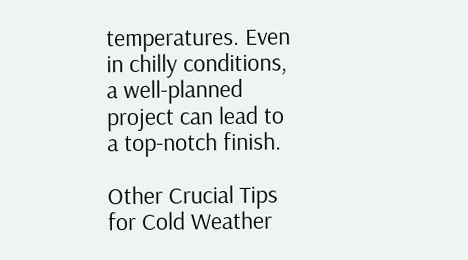temperatures. Even in chilly conditions, a well-planned project can lead to a top-notch finish.

Other Crucial Tips for Cold Weather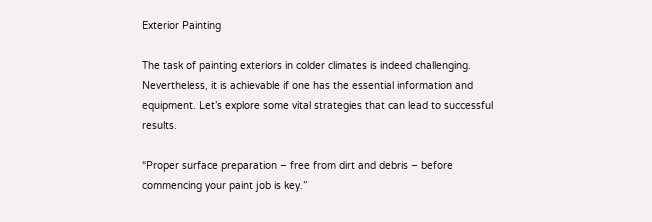Exterior Painting

The task of painting exteriors in colder climates is indeed challenging. Nevertheless, it is achievable if one has the essential information and equipment. Let’s explore some vital strategies that can lead to successful results.

“Proper surface preparation – free from dirt and debris – before commencing your paint job is key.”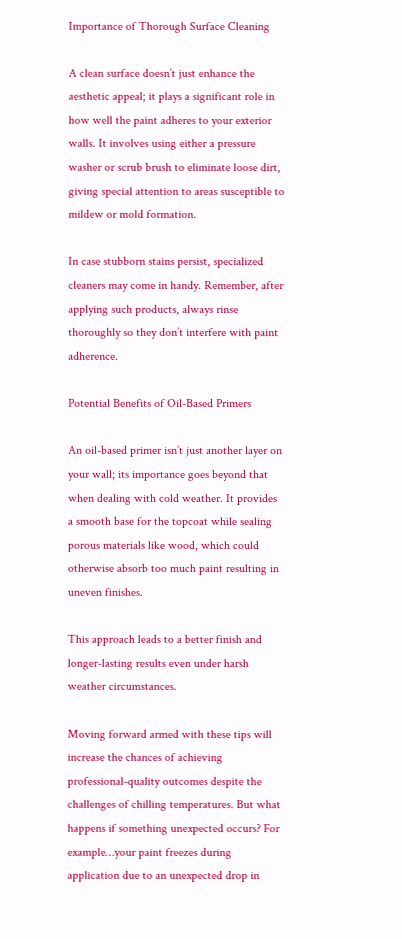Importance of Thorough Surface Cleaning

A clean surface doesn’t just enhance the aesthetic appeal; it plays a significant role in how well the paint adheres to your exterior walls. It involves using either a pressure washer or scrub brush to eliminate loose dirt, giving special attention to areas susceptible to mildew or mold formation.

In case stubborn stains persist, specialized cleaners may come in handy. Remember, after applying such products, always rinse thoroughly so they don’t interfere with paint adherence.

Potential Benefits of Oil-Based Primers

An oil-based primer isn’t just another layer on your wall; its importance goes beyond that when dealing with cold weather. It provides a smooth base for the topcoat while sealing porous materials like wood, which could otherwise absorb too much paint resulting in uneven finishes.

This approach leads to a better finish and longer-lasting results even under harsh weather circumstances.

Moving forward armed with these tips will increase the chances of achieving professional-quality outcomes despite the challenges of chilling temperatures. But what happens if something unexpected occurs? For example…your paint freezes during application due to an unexpected drop in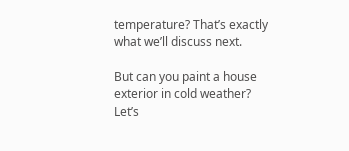temperature? That’s exactly what we’ll discuss next.

But can you paint a house exterior in cold weather? Let’s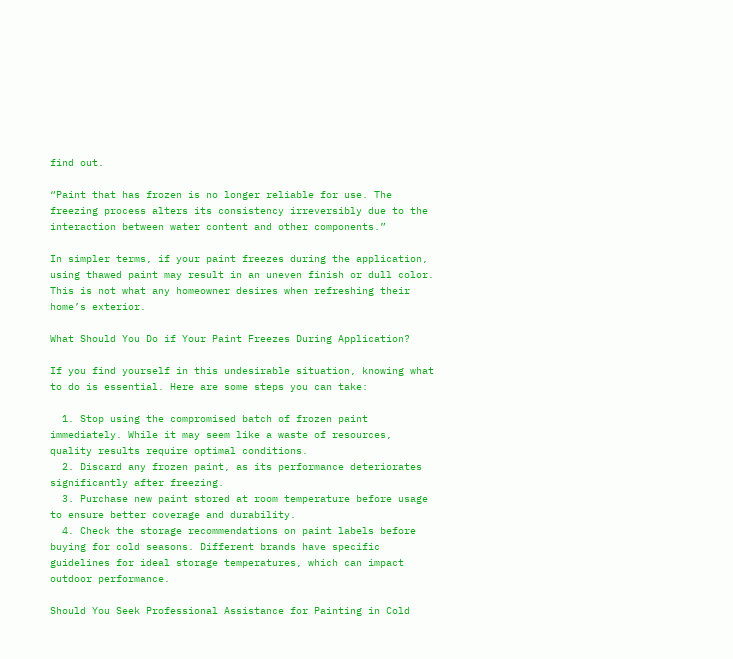find out.

“Paint that has frozen is no longer reliable for use. The freezing process alters its consistency irreversibly due to the interaction between water content and other components.”

In simpler terms, if your paint freezes during the application, using thawed paint may result in an uneven finish or dull color. This is not what any homeowner desires when refreshing their home’s exterior.

What Should You Do if Your Paint Freezes During Application?

If you find yourself in this undesirable situation, knowing what to do is essential. Here are some steps you can take:

  1. Stop using the compromised batch of frozen paint immediately. While it may seem like a waste of resources, quality results require optimal conditions.
  2. Discard any frozen paint, as its performance deteriorates significantly after freezing.
  3. Purchase new paint stored at room temperature before usage to ensure better coverage and durability.
  4. Check the storage recommendations on paint labels before buying for cold seasons. Different brands have specific guidelines for ideal storage temperatures, which can impact outdoor performance.

Should You Seek Professional Assistance for Painting in Cold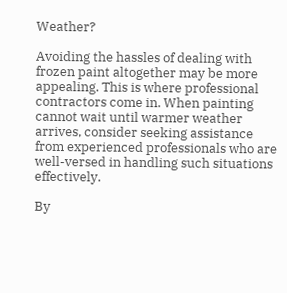Weather?

Avoiding the hassles of dealing with frozen paint altogether may be more appealing. This is where professional contractors come in. When painting cannot wait until warmer weather arrives, consider seeking assistance from experienced professionals who are well-versed in handling such situations effectively.

By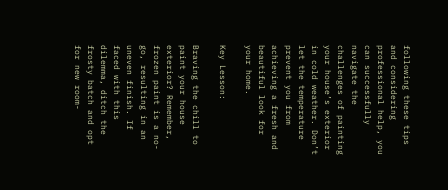following these tips and considering professional help, you can successfully navigate the challenges of painting your house’s exterior in cold weather. Don’t let the temperature prevent you from achieving a fresh and beautiful look for your home.

Key Lesson:

Braving the chill to paint your house exterior? Remember, frozen paint is a no-go, resulting in an uneven finish. If faced with this dilemma, ditch the frosty batch and opt for new room-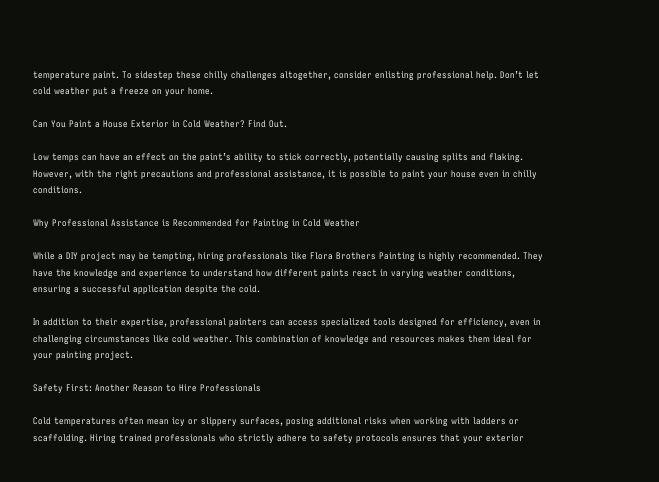temperature paint. To sidestep these chilly challenges altogether, consider enlisting professional help. Don’t let cold weather put a freeze on your home.

Can You Paint a House Exterior in Cold Weather? Find Out.

Low temps can have an effect on the paint’s ability to stick correctly, potentially causing splits and flaking. However, with the right precautions and professional assistance, it is possible to paint your house even in chilly conditions.

Why Professional Assistance is Recommended for Painting in Cold Weather

While a DIY project may be tempting, hiring professionals like Flora Brothers Painting is highly recommended. They have the knowledge and experience to understand how different paints react in varying weather conditions, ensuring a successful application despite the cold.

In addition to their expertise, professional painters can access specialized tools designed for efficiency, even in challenging circumstances like cold weather. This combination of knowledge and resources makes them ideal for your painting project.

Safety First: Another Reason to Hire Professionals

Cold temperatures often mean icy or slippery surfaces, posing additional risks when working with ladders or scaffolding. Hiring trained professionals who strictly adhere to safety protocols ensures that your exterior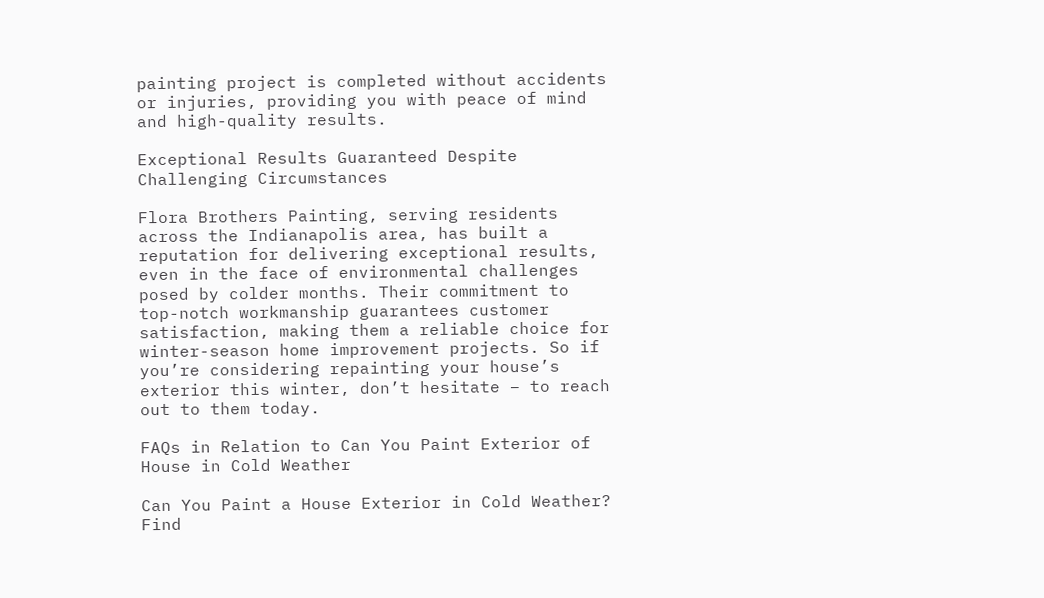painting project is completed without accidents or injuries, providing you with peace of mind and high-quality results.

Exceptional Results Guaranteed Despite Challenging Circumstances

Flora Brothers Painting, serving residents across the Indianapolis area, has built a reputation for delivering exceptional results, even in the face of environmental challenges posed by colder months. Their commitment to top-notch workmanship guarantees customer satisfaction, making them a reliable choice for winter-season home improvement projects. So if you’re considering repainting your house’s exterior this winter, don’t hesitate – to reach out to them today.

FAQs in Relation to Can You Paint Exterior of House in Cold Weather

Can You Paint a House Exterior in Cold Weather? Find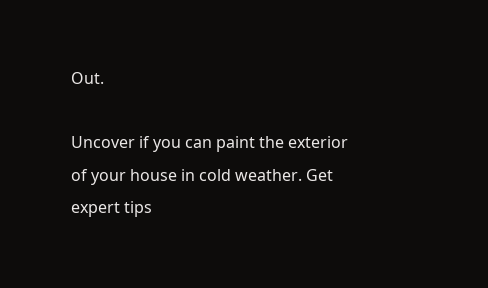Out.

Uncover if you can paint the exterior of your house in cold weather. Get expert tips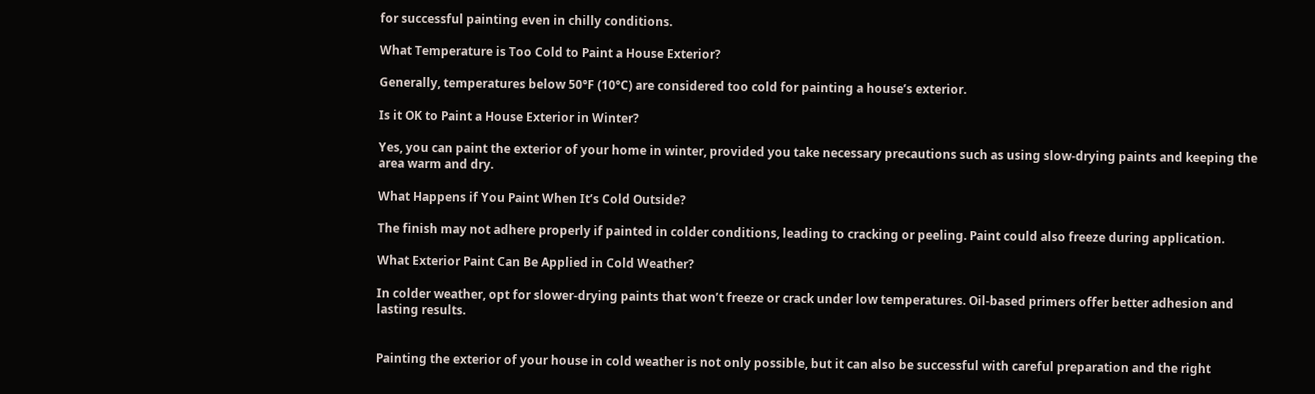for successful painting even in chilly conditions.

What Temperature is Too Cold to Paint a House Exterior?

Generally, temperatures below 50°F (10°C) are considered too cold for painting a house’s exterior.

Is it OK to Paint a House Exterior in Winter?

Yes, you can paint the exterior of your home in winter, provided you take necessary precautions such as using slow-drying paints and keeping the area warm and dry.

What Happens if You Paint When It’s Cold Outside?

The finish may not adhere properly if painted in colder conditions, leading to cracking or peeling. Paint could also freeze during application.

What Exterior Paint Can Be Applied in Cold Weather?

In colder weather, opt for slower-drying paints that won’t freeze or crack under low temperatures. Oil-based primers offer better adhesion and lasting results.


Painting the exterior of your house in cold weather is not only possible, but it can also be successful with careful preparation and the right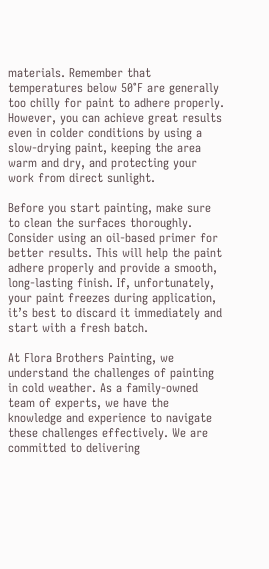materials. Remember that temperatures below 50°F are generally too chilly for paint to adhere properly. However, you can achieve great results even in colder conditions by using a slow-drying paint, keeping the area warm and dry, and protecting your work from direct sunlight.

Before you start painting, make sure to clean the surfaces thoroughly. Consider using an oil-based primer for better results. This will help the paint adhere properly and provide a smooth, long-lasting finish. If, unfortunately, your paint freezes during application, it’s best to discard it immediately and start with a fresh batch.

At Flora Brothers Painting, we understand the challenges of painting in cold weather. As a family-owned team of experts, we have the knowledge and experience to navigate these challenges effectively. We are committed to delivering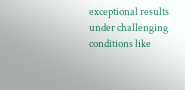exceptional results under challenging conditions like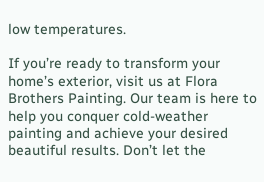low temperatures.

If you’re ready to transform your home’s exterior, visit us at Flora Brothers Painting. Our team is here to help you conquer cold-weather painting and achieve your desired beautiful results. Don’t let the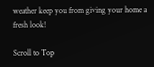weather keep you from giving your home a fresh look!

Scroll to Top